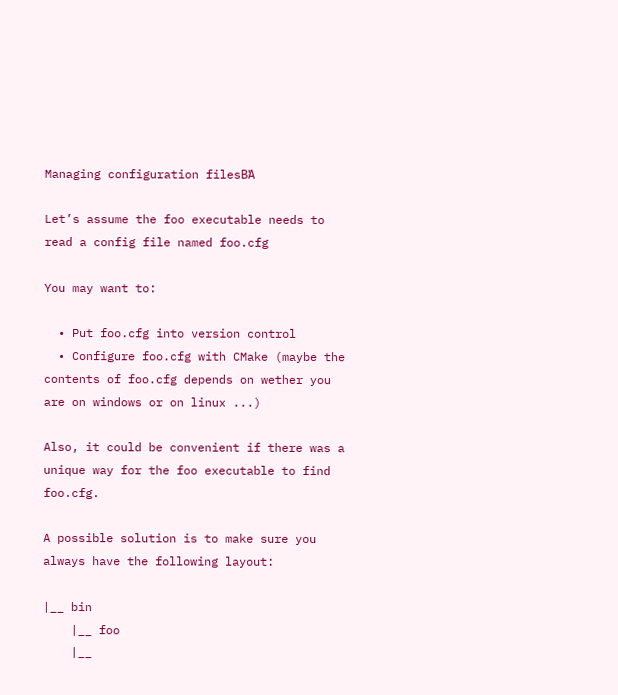Managing configuration filesΒΆ

Let’s assume the foo executable needs to read a config file named foo.cfg

You may want to:

  • Put foo.cfg into version control
  • Configure foo.cfg with CMake (maybe the contents of foo.cfg depends on wether you are on windows or on linux ...)

Also, it could be convenient if there was a unique way for the foo executable to find foo.cfg.

A possible solution is to make sure you always have the following layout:

|__ bin
    |__ foo
    |__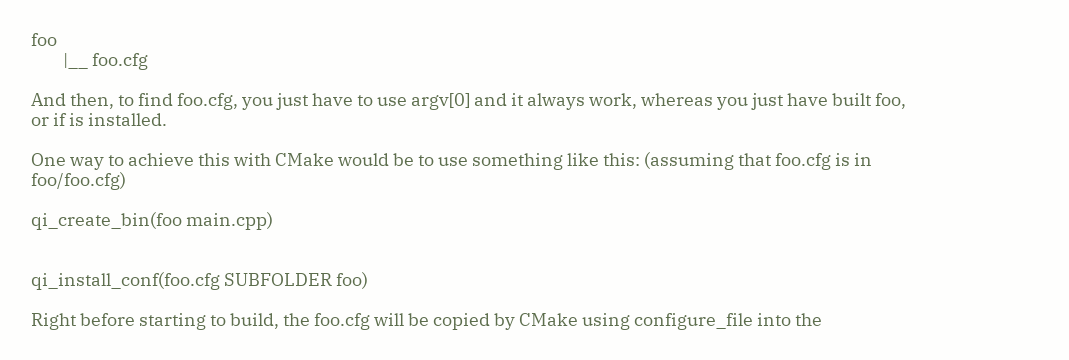foo
        |__ foo.cfg

And then, to find foo.cfg, you just have to use argv[0] and it always work, whereas you just have built foo, or if is installed.

One way to achieve this with CMake would be to use something like this: (assuming that foo.cfg is in foo/foo.cfg)

qi_create_bin(foo main.cpp)


qi_install_conf(foo.cfg SUBFOLDER foo)

Right before starting to build, the foo.cfg will be copied by CMake using configure_file into the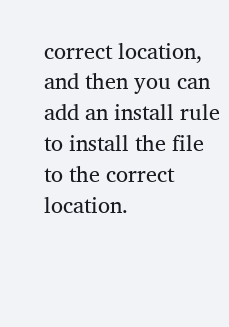correct location, and then you can add an install rule to install the file to the correct location.